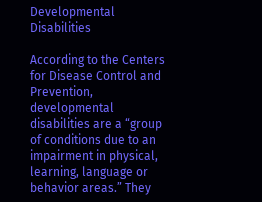Developmental Disabilities

According to the Centers for Disease Control and Prevention, developmental disabilities are a “group of conditions due to an impairment in physical, learning, language or behavior areas.” They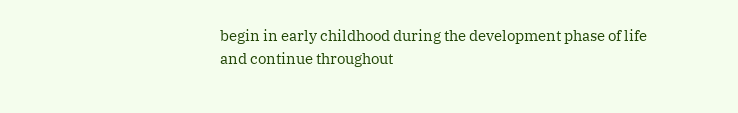begin in early childhood during the development phase of life and continue throughout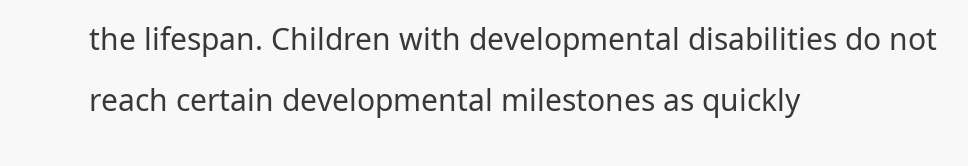the lifespan. Children with developmental disabilities do not reach certain developmental milestones as quickly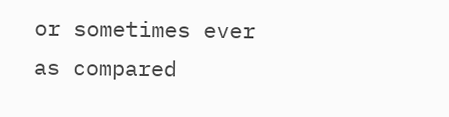or sometimes ever as compared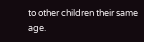to other children their same age.